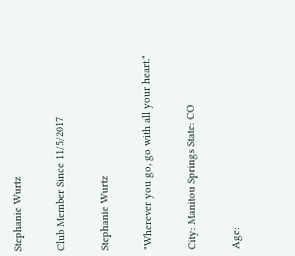Stephanie Wurtz

Club Member Since 11/5/2017

Stephanie Wurtz

"Wherever you go, go with all your heart."

City: Manitou Springs State: CO

Age: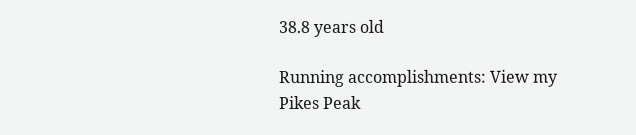38.8 years old

Running accomplishments: View my Pikes Peak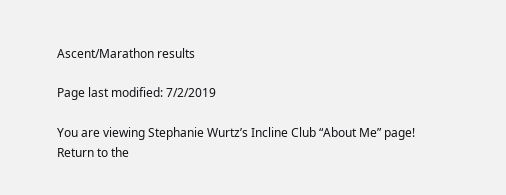Ascent/Marathon results

Page last modified: 7/2/2019

You are viewing Stephanie Wurtz’s Incline Club “About Me” page!
Return to the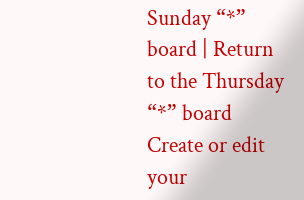Sunday “*” board | Return to the Thursday “*” board
Create or edit your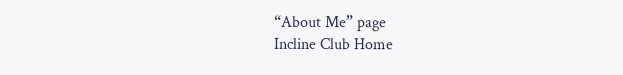“About Me” page
Incline Club Home